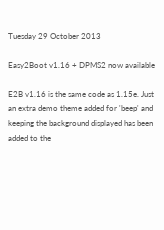Tuesday 29 October 2013

Easy2Boot v1.16 + DPMS2 now available

E2B v1.16 is the same code as 1.15e. Just an extra demo theme added for 'beep' and keeping the background displayed has been added to the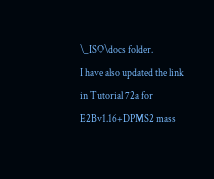\_ISO\docs folder.
I have also updated the link in Tutorial 72a for E2Bv1.16+DPMS2 mass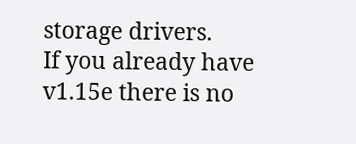storage drivers.
If you already have v1.15e there is no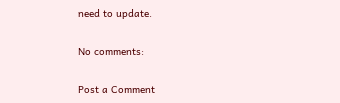need to update.

No comments:

Post a Comment